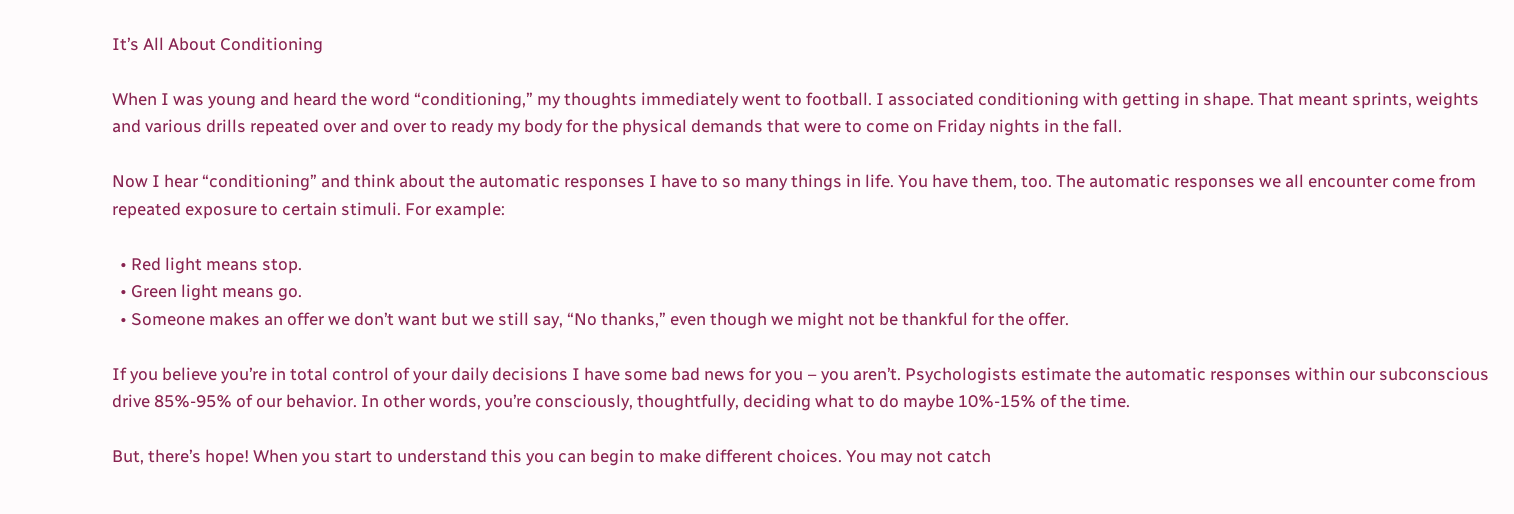It’s All About Conditioning

When I was young and heard the word “conditioning,” my thoughts immediately went to football. I associated conditioning with getting in shape. That meant sprints, weights and various drills repeated over and over to ready my body for the physical demands that were to come on Friday nights in the fall.

Now I hear “conditioning” and think about the automatic responses I have to so many things in life. You have them, too. The automatic responses we all encounter come from repeated exposure to certain stimuli. For example:

  • Red light means stop.
  • Green light means go.
  • Someone makes an offer we don’t want but we still say, “No thanks,” even though we might not be thankful for the offer.

If you believe you’re in total control of your daily decisions I have some bad news for you – you aren’t. Psychologists estimate the automatic responses within our subconscious drive 85%-95% of our behavior. In other words, you’re consciously, thoughtfully, deciding what to do maybe 10%-15% of the time.

But, there’s hope! When you start to understand this you can begin to make different choices. You may not catch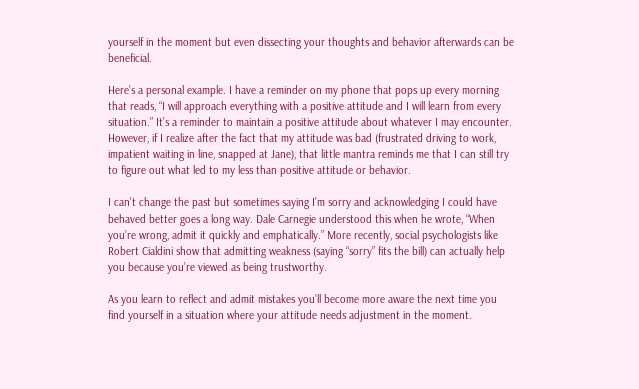yourself in the moment but even dissecting your thoughts and behavior afterwards can be beneficial.

Here’s a personal example. I have a reminder on my phone that pops up every morning that reads, “I will approach everything with a positive attitude and I will learn from every situation.” It’s a reminder to maintain a positive attitude about whatever I may encounter. However, if I realize after the fact that my attitude was bad (frustrated driving to work, impatient waiting in line, snapped at Jane), that little mantra reminds me that I can still try to figure out what led to my less than positive attitude or behavior.

I can’t change the past but sometimes saying I’m sorry and acknowledging I could have behaved better goes a long way. Dale Carnegie understood this when he wrote, “When you’re wrong, admit it quickly and emphatically.” More recently, social psychologists like Robert Cialdini show that admitting weakness (saying “sorry” fits the bill) can actually help you because you’re viewed as being trustworthy.

As you learn to reflect and admit mistakes you’ll become more aware the next time you find yourself in a situation where your attitude needs adjustment in the moment.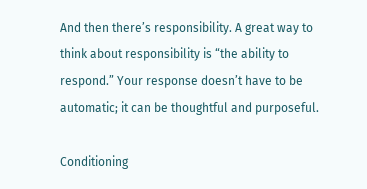And then there’s responsibility. A great way to think about responsibility is “the ability to respond.” Your response doesn’t have to be automatic; it can be thoughtful and purposeful.

Conditioning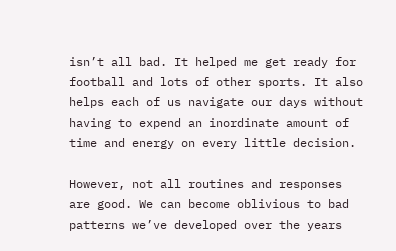isn’t all bad. It helped me get ready for football and lots of other sports. It also helps each of us navigate our days without having to expend an inordinate amount of time and energy on every little decision.

However, not all routines and responses are good. We can become oblivious to bad patterns we’ve developed over the years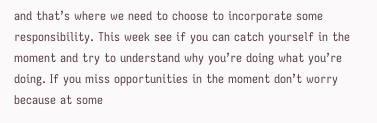and that’s where we need to choose to incorporate some responsibility. This week see if you can catch yourself in the moment and try to understand why you’re doing what you’re doing. If you miss opportunities in the moment don’t worry because at some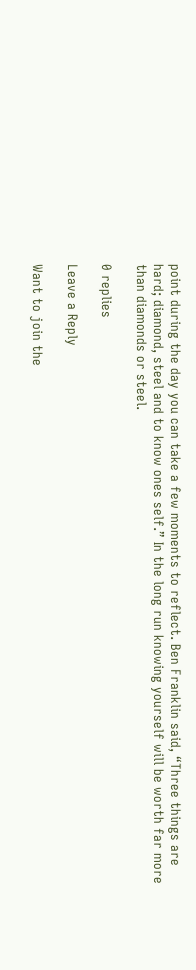point during the day you can take a few moments to reflect. Ben Franklin said, “Three things are hard; diamond, steel and to know ones self.” In the long run knowing yourself will be worth far more than diamonds or steel.

0 replies

Leave a Reply

Want to join the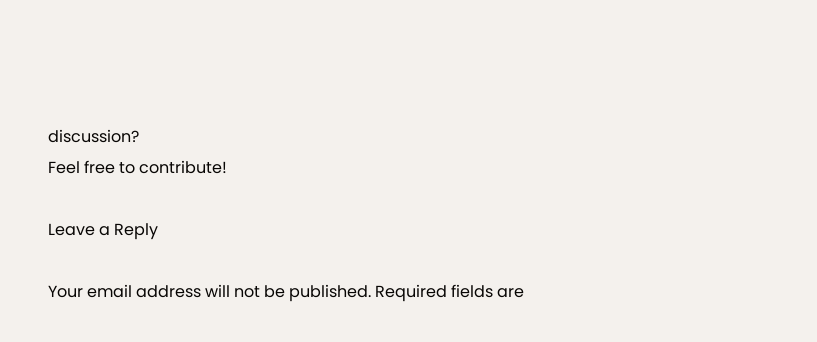discussion?
Feel free to contribute!

Leave a Reply

Your email address will not be published. Required fields are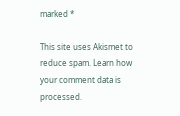marked *

This site uses Akismet to reduce spam. Learn how your comment data is processed.